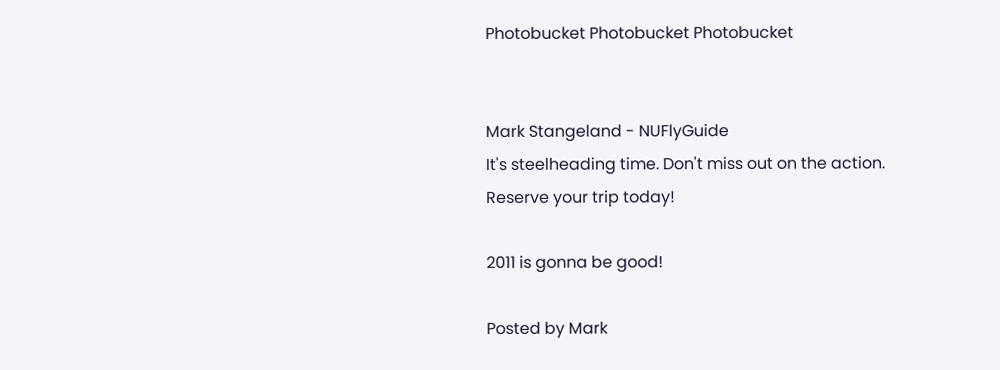Photobucket Photobucket Photobucket


Mark Stangeland - NUFlyGuide
It's steelheading time. Don't miss out on the action.
Reserve your trip today!

2011 is gonna be good!

Posted by Mark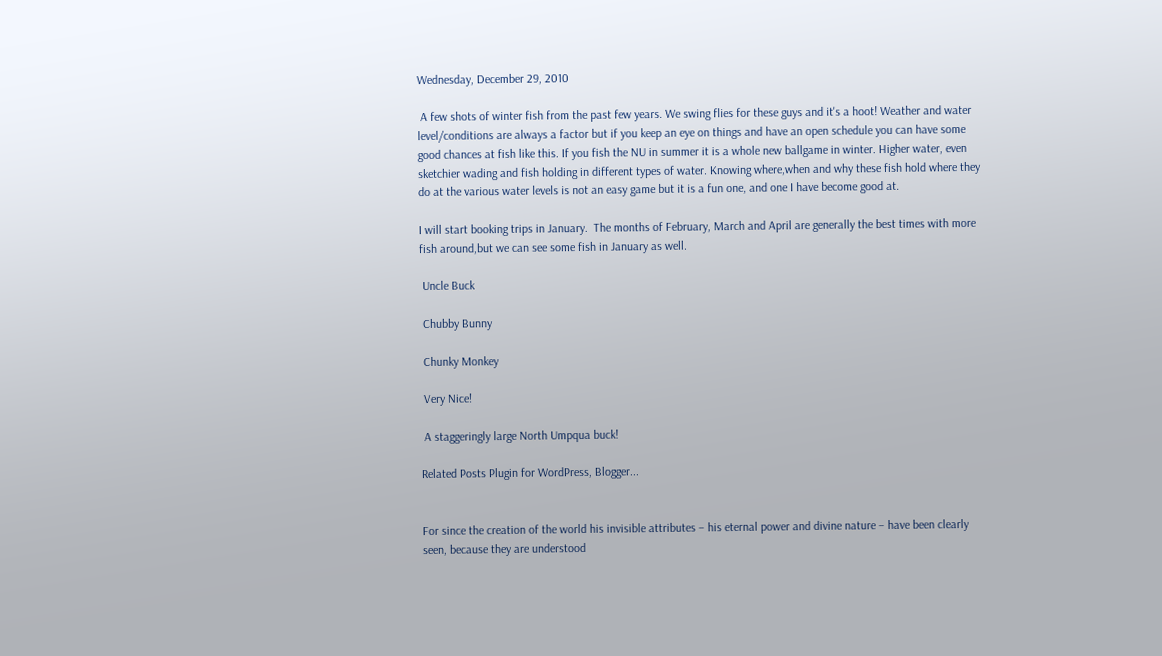Wednesday, December 29, 2010

 A few shots of winter fish from the past few years. We swing flies for these guys and it's a hoot! Weather and water level/conditions are always a factor but if you keep an eye on things and have an open schedule you can have some good chances at fish like this. If you fish the NU in summer it is a whole new ballgame in winter. Higher water, even sketchier wading and fish holding in different types of water. Knowing where,when and why these fish hold where they do at the various water levels is not an easy game but it is a fun one, and one I have become good at.

I will start booking trips in January.  The months of February, March and April are generally the best times with more fish around,but we can see some fish in January as well.

 Uncle Buck

 Chubby Bunny

 Chunky Monkey

 Very Nice!

 A staggeringly large North Umpqua buck!

Related Posts Plugin for WordPress, Blogger...


For since the creation of the world his invisible attributes – his eternal power and divine nature – have been clearly seen, because they are understood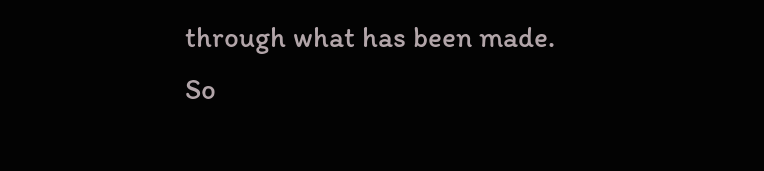through what has been made. So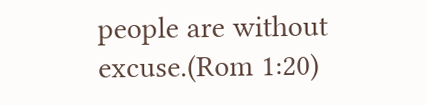people are without excuse.(Rom 1:20)